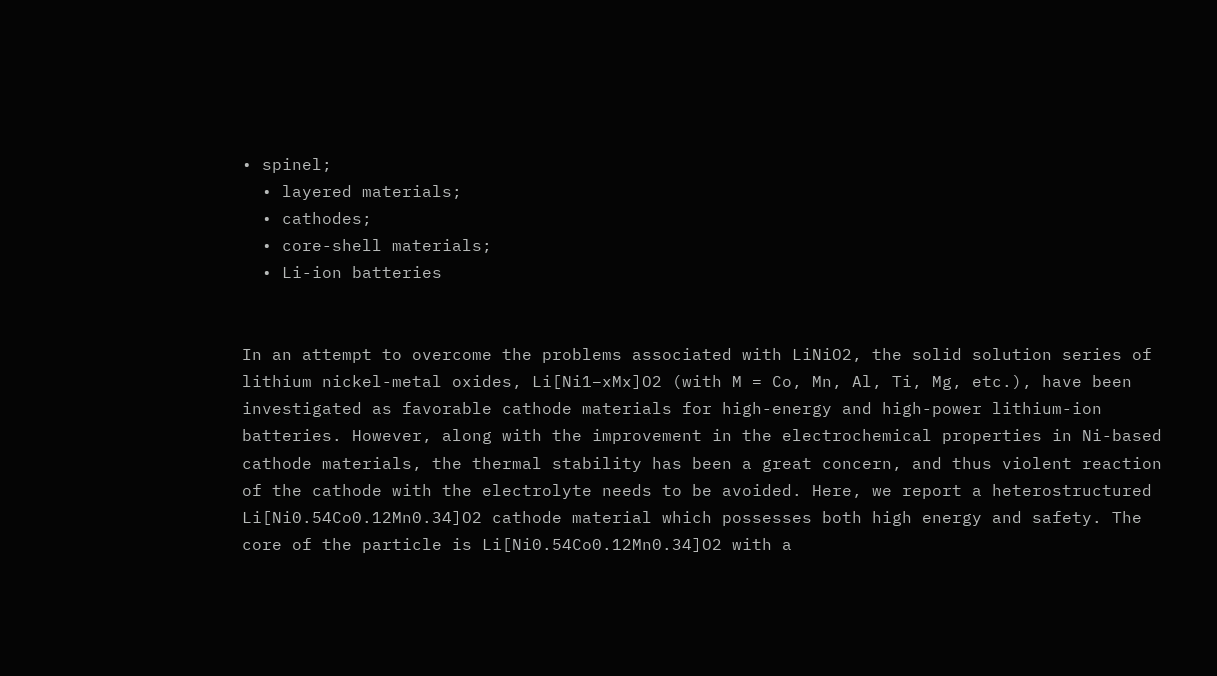• spinel;
  • layered materials;
  • cathodes;
  • core-shell materials;
  • Li-ion batteries


In an attempt to overcome the problems associated with LiNiO2, the solid solution series of lithium nickel-metal oxides, Li[Ni1–xMx]O2 (with M = Co, Mn, Al, Ti, Mg, etc.), have been investigated as favorable cathode materials for high-energy and high-power lithium-ion batteries. However, along with the improvement in the electrochemical properties in Ni-based cathode materials, the thermal stability has been a great concern, and thus violent reaction of the cathode with the electrolyte needs to be avoided. Here, we report a heterostructured Li[Ni0.54Co0.12Mn0.34]O2 cathode material which possesses both high energy and safety. The core of the particle is Li[Ni0.54Co0.12Mn0.34]O2 with a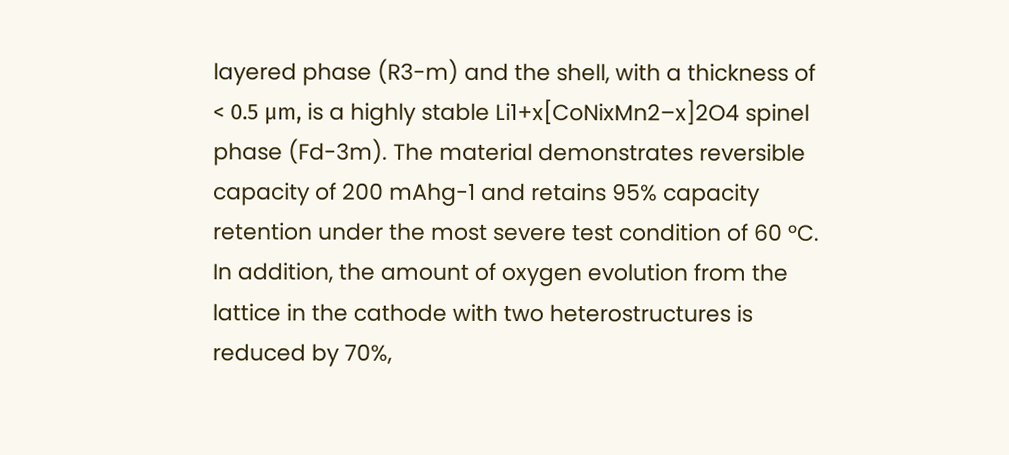layered phase (R3-m) and the shell, with a thickness of < 0.5 μm, is a highly stable Li1+x[CoNixMn2–x]2O4 spinel phase (Fd-3m). The material demonstrates reversible capacity of 200 mAhg-1 and retains 95% capacity retention under the most severe test condition of 60 °C. In addition, the amount of oxygen evolution from the lattice in the cathode with two heterostructures is reduced by 70%,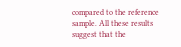compared to the reference sample. All these results suggest that the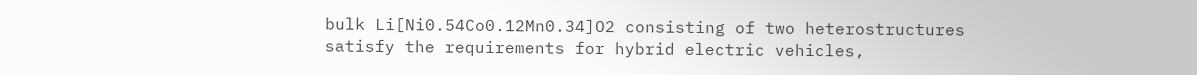bulk Li[Ni0.54Co0.12Mn0.34]O2 consisting of two heterostructures satisfy the requirements for hybrid electric vehicles,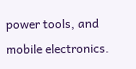power tools, and mobile electronics.